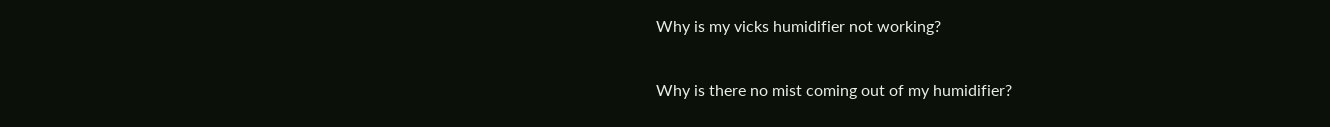Why is my vicks humidifier not working?

Why is there no mist coming out of my humidifier?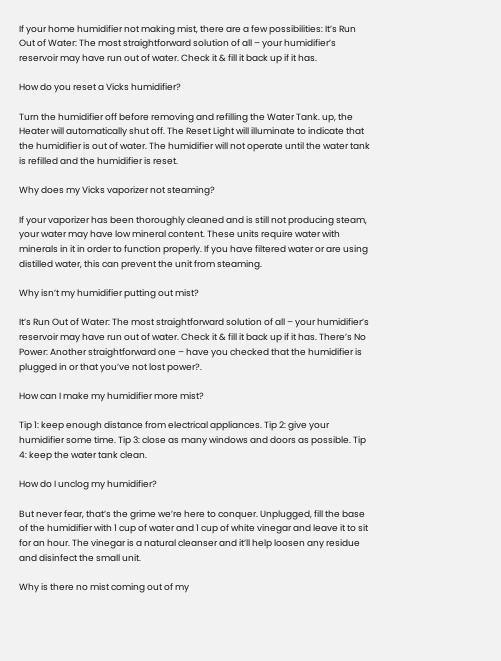If your home humidifier not making mist, there are a few possibilities: It’s Run Out of Water: The most straightforward solution of all – your humidifier’s reservoir may have run out of water. Check it & fill it back up if it has.

How do you reset a Vicks humidifier?

Turn the humidifier off before removing and refilling the Water Tank. up, the Heater will automatically shut off. The Reset Light will illuminate to indicate that the humidifier is out of water. The humidifier will not operate until the water tank is refilled and the humidifier is reset.

Why does my Vicks vaporizer not steaming?

If your vaporizer has been thoroughly cleaned and is still not producing steam, your water may have low mineral content. These units require water with minerals in it in order to function properly. If you have filtered water or are using distilled water, this can prevent the unit from steaming.

Why isn’t my humidifier putting out mist?

It’s Run Out of Water: The most straightforward solution of all – your humidifier’s reservoir may have run out of water. Check it & fill it back up if it has. There’s No Power: Another straightforward one – have you checked that the humidifier is plugged in or that you’ve not lost power?.

How can I make my humidifier more mist?

Tip 1: keep enough distance from electrical appliances. Tip 2: give your humidifier some time. Tip 3: close as many windows and doors as possible. Tip 4: keep the water tank clean.

How do I unclog my humidifier?

But never fear, that’s the grime we’re here to conquer. Unplugged, fill the base of the humidifier with 1 cup of water and 1 cup of white vinegar and leave it to sit for an hour. The vinegar is a natural cleanser and it’ll help loosen any residue and disinfect the small unit.

Why is there no mist coming out of my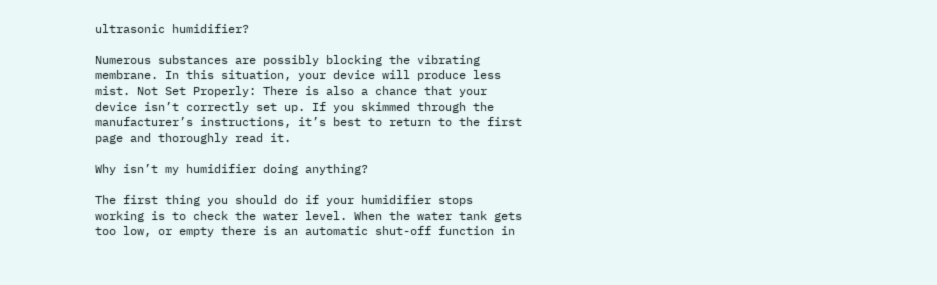ultrasonic humidifier?

Numerous substances are possibly blocking the vibrating membrane. In this situation, your device will produce less mist. Not Set Properly: There is also a chance that your device isn’t correctly set up. If you skimmed through the manufacturer’s instructions, it’s best to return to the first page and thoroughly read it.

Why isn’t my humidifier doing anything?

The first thing you should do if your humidifier stops working is to check the water level. When the water tank gets too low, or empty there is an automatic shut-off function in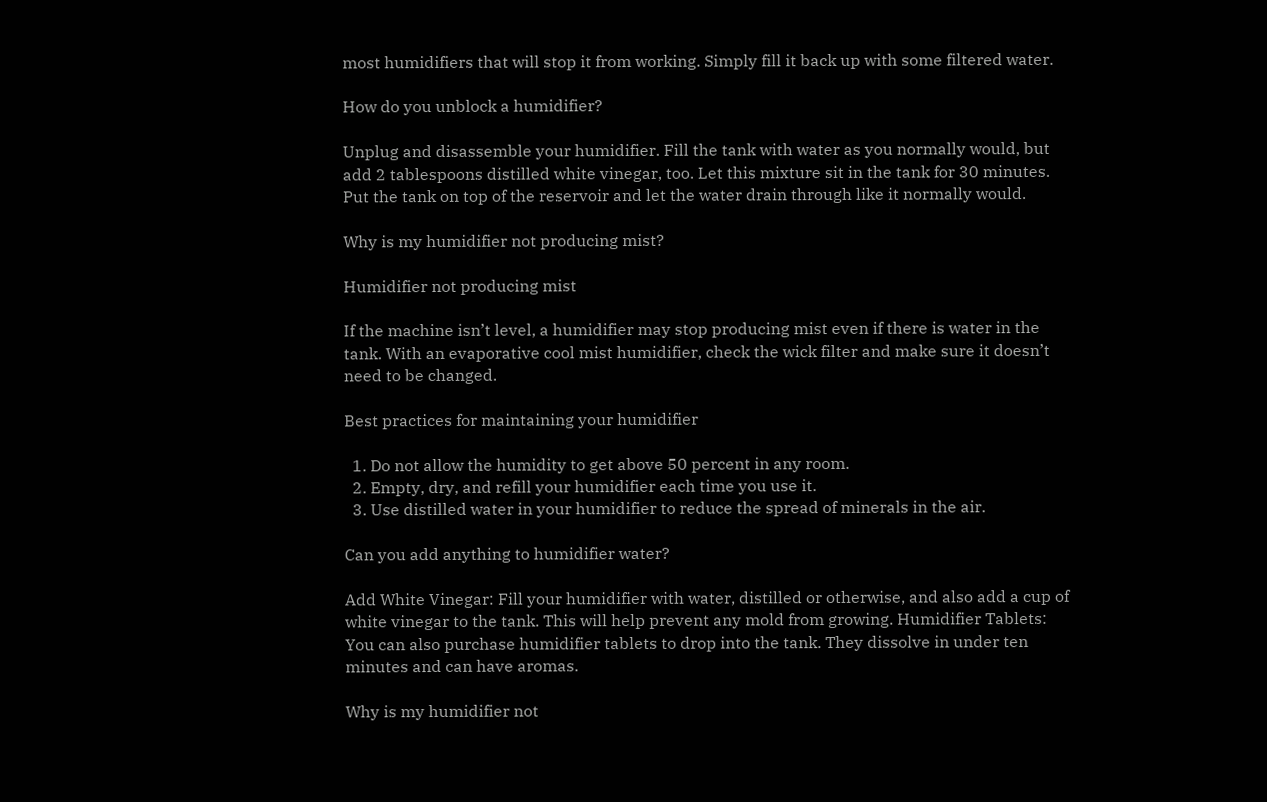most humidifiers that will stop it from working. Simply fill it back up with some filtered water.

How do you unblock a humidifier?

Unplug and disassemble your humidifier. Fill the tank with water as you normally would, but add 2 tablespoons distilled white vinegar, too. Let this mixture sit in the tank for 30 minutes. Put the tank on top of the reservoir and let the water drain through like it normally would.

Why is my humidifier not producing mist?

Humidifier not producing mist

If the machine isn’t level, a humidifier may stop producing mist even if there is water in the tank. With an evaporative cool mist humidifier, check the wick filter and make sure it doesn’t need to be changed.

Best practices for maintaining your humidifier

  1. Do not allow the humidity to get above 50 percent in any room.
  2. Empty, dry, and refill your humidifier each time you use it.
  3. Use distilled water in your humidifier to reduce the spread of minerals in the air.

Can you add anything to humidifier water?

Add White Vinegar: Fill your humidifier with water, distilled or otherwise, and also add a cup of white vinegar to the tank. This will help prevent any mold from growing. Humidifier Tablets: You can also purchase humidifier tablets to drop into the tank. They dissolve in under ten minutes and can have aromas.

Why is my humidifier not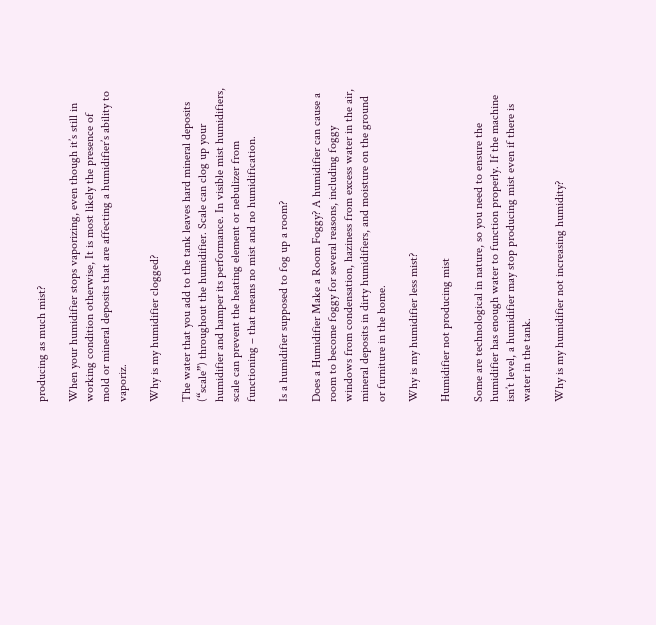producing as much mist?

When your humidifier stops vaporizing, even though it’s still in working condition otherwise, It is most likely the presence of mold or mineral deposits that are affecting a humidifier’s ability to vaporiz.

Why is my humidifier clogged?

The water that you add to the tank leaves hard mineral deposits (“scale”) throughout the humidifier. Scale can clog up your humidifier and hamper its performance. In visible mist humidifiers, scale can prevent the heating element or nebulizer from functioning – that means no mist and no humidification.

Is a humidifier supposed to fog up a room?

Does a Humidifier Make a Room Foggy? A humidifier can cause a room to become foggy for several reasons, including foggy windows from condensation, haziness from excess water in the air, mineral deposits in dirty humidifiers, and moisture on the ground or furniture in the home.

Why is my humidifier less mist?

Humidifier not producing mist

Some are technological in nature, so you need to ensure the humidifier has enough water to function properly. If the machine isn’t level, a humidifier may stop producing mist even if there is water in the tank.

Why is my humidifier not increasing humidity?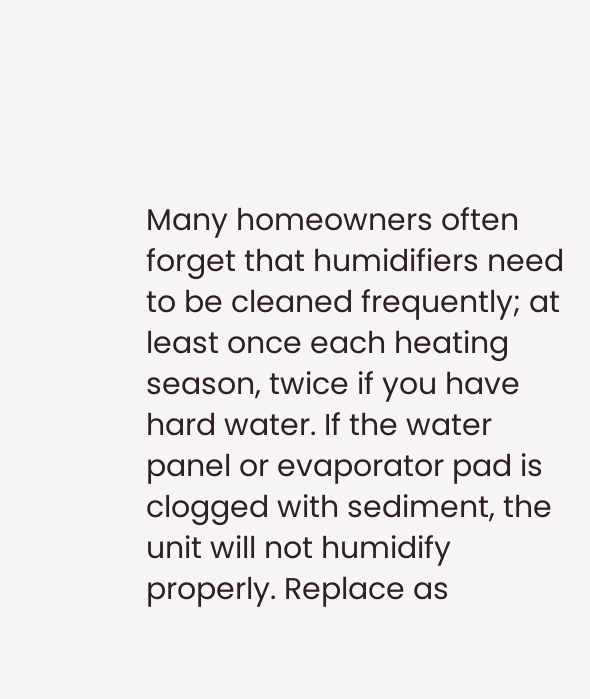Many homeowners often forget that humidifiers need to be cleaned frequently; at least once each heating season, twice if you have hard water. If the water panel or evaporator pad is clogged with sediment, the unit will not humidify properly. Replace as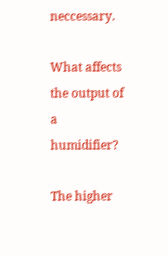neccessary.

What affects the output of a humidifier?

The higher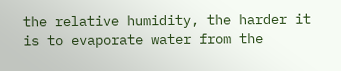the relative humidity, the harder it is to evaporate water from the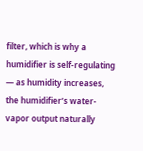filter, which is why a humidifier is self-regulating — as humidity increases, the humidifier’s water-vapor output naturally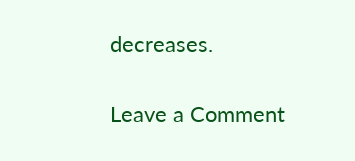decreases.

Leave a Comment